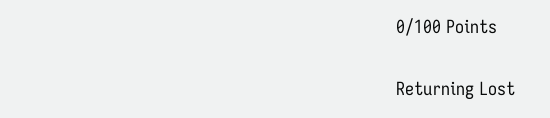0/100 Points

Returning Lost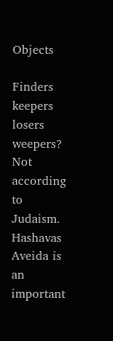Objects

Finders keepers losers weepers? Not according to Judaism. Hashavas Aveida is an important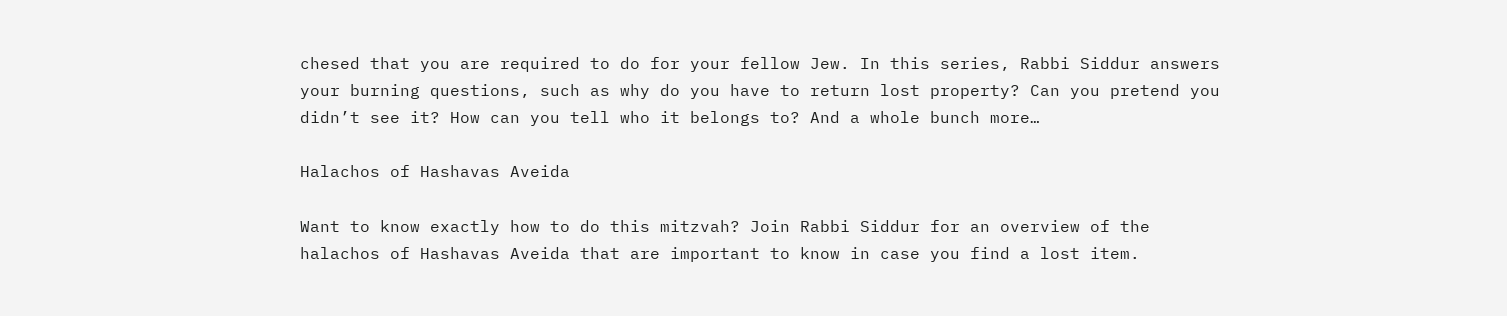chesed that you are required to do for your fellow Jew. In this series, Rabbi Siddur answers your burning questions, such as why do you have to return lost property? Can you pretend you didn’t see it? How can you tell who it belongs to? And a whole bunch more…

Halachos of Hashavas Aveida

Want to know exactly how to do this mitzvah? Join Rabbi Siddur for an overview of the halachos of Hashavas Aveida that are important to know in case you find a lost item.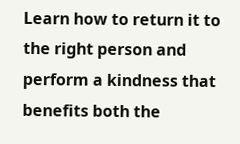Learn how to return it to the right person and perform a kindness that benefits both the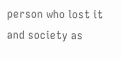person who lost it and society as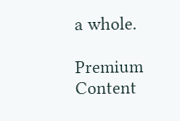a whole.

Premium Content